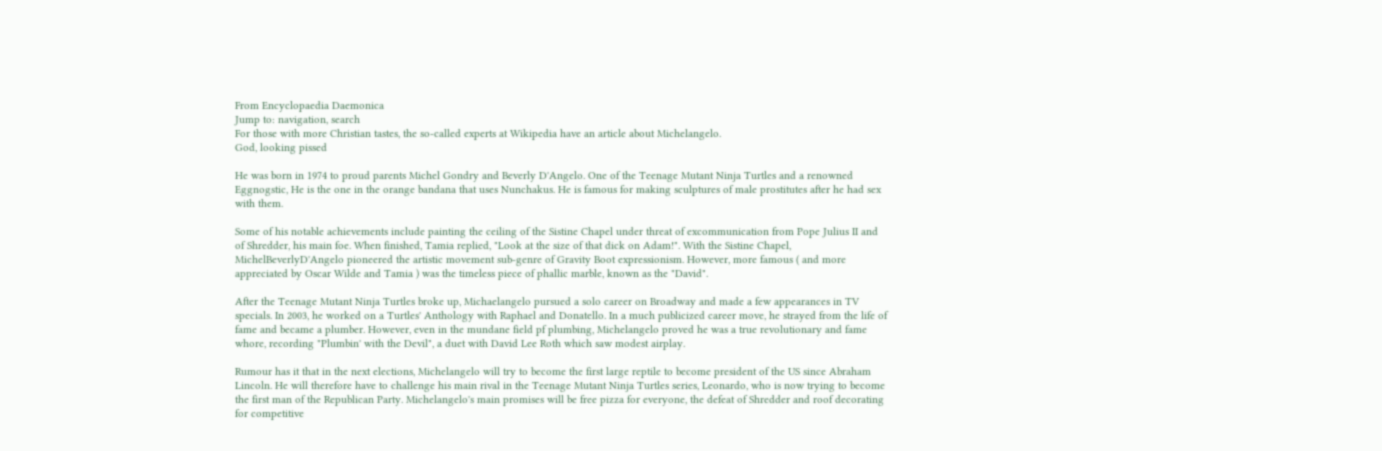From Encyclopaedia Daemonica
Jump to: navigation, search
For those with more Christian tastes, the so-called experts at Wikipedia have an article about Michelangelo.
God, looking pissed

He was born in 1974 to proud parents Michel Gondry and Beverly D'Angelo. One of the Teenage Mutant Ninja Turtles and a renowned Eggnogstic, He is the one in the orange bandana that uses Nunchakus. He is famous for making sculptures of male prostitutes after he had sex with them.

Some of his notable achievements include painting the ceiling of the Sistine Chapel under threat of excommunication from Pope Julius II and of Shredder, his main foe. When finished, Tamia replied, "Look at the size of that dick on Adam!". With the Sistine Chapel, MichelBeverlyD'Angelo pioneered the artistic movement sub-genre of Gravity Boot expressionism. However, more famous ( and more appreciated by Oscar Wilde and Tamia ) was the timeless piece of phallic marble, known as the "David".

After the Teenage Mutant Ninja Turtles broke up, Michaelangelo pursued a solo career on Broadway and made a few appearances in TV specials. In 2003, he worked on a Turtles' Anthology with Raphael and Donatello. In a much publicized career move, he strayed from the life of fame and became a plumber. However, even in the mundane field pf plumbing, Michelangelo proved he was a true revolutionary and fame whore, recording "Plumbin' with the Devil", a duet with David Lee Roth which saw modest airplay.

Rumour has it that in the next elections, Michelangelo will try to become the first large reptile to become president of the US since Abraham Lincoln. He will therefore have to challenge his main rival in the Teenage Mutant Ninja Turtles series, Leonardo, who is now trying to become the first man of the Republican Party. Michelangelo's main promises will be free pizza for everyone, the defeat of Shredder and roof decorating for competitive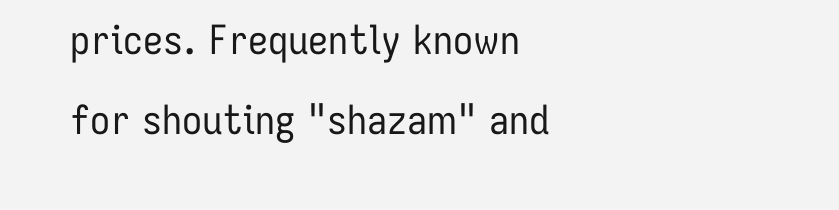prices. Frequently known for shouting "shazam" and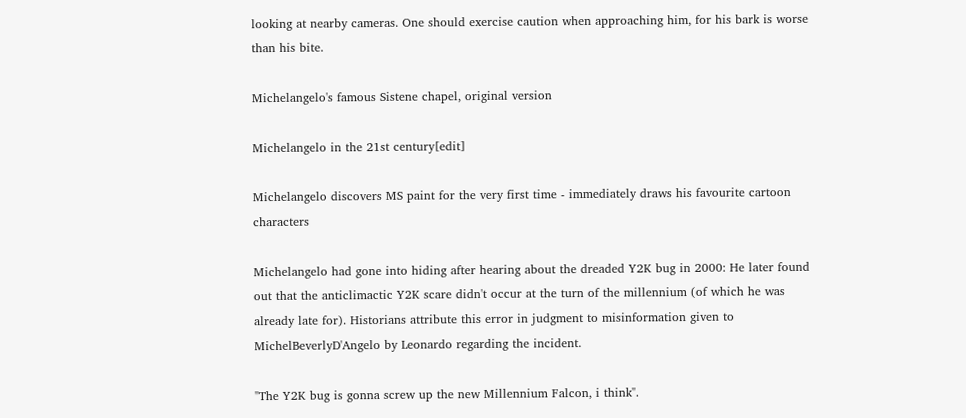looking at nearby cameras. One should exercise caution when approaching him, for his bark is worse than his bite.

Michelangelo's famous Sistene chapel, original version

Michelangelo in the 21st century[edit]

Michelangelo discovers MS paint for the very first time - immediately draws his favourite cartoon characters

Michelangelo had gone into hiding after hearing about the dreaded Y2K bug in 2000: He later found out that the anticlimactic Y2K scare didn't occur at the turn of the millennium (of which he was already late for). Historians attribute this error in judgment to misinformation given to MichelBeverlyD'Angelo by Leonardo regarding the incident.

"The Y2K bug is gonna screw up the new Millennium Falcon, i think".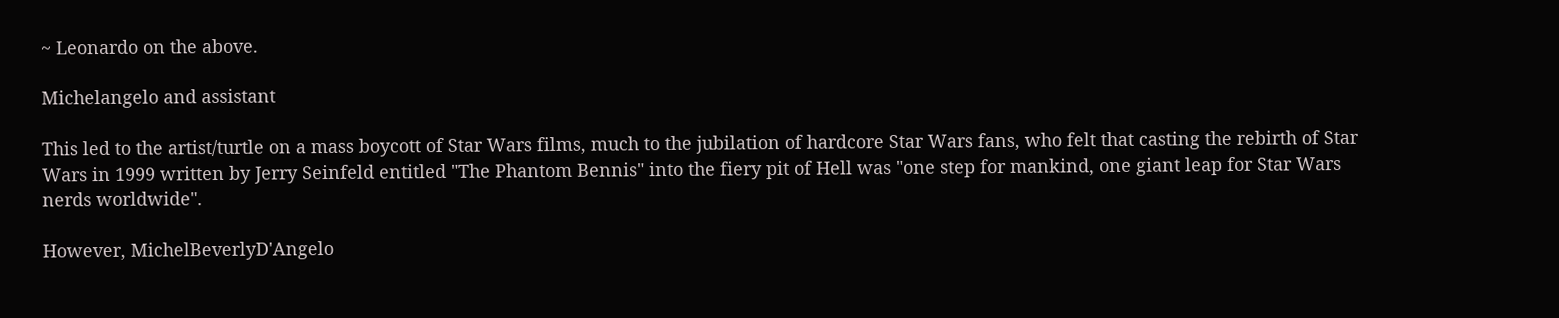~ Leonardo on the above.

Michelangelo and assistant

This led to the artist/turtle on a mass boycott of Star Wars films, much to the jubilation of hardcore Star Wars fans, who felt that casting the rebirth of Star Wars in 1999 written by Jerry Seinfeld entitled "The Phantom Bennis" into the fiery pit of Hell was "one step for mankind, one giant leap for Star Wars nerds worldwide".

However, MichelBeverlyD'Angelo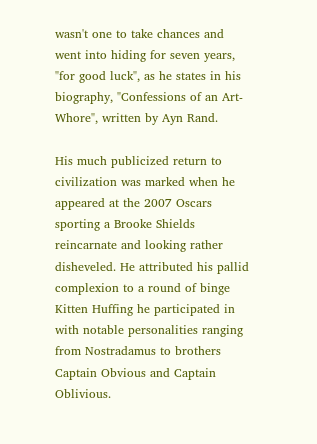wasn't one to take chances and went into hiding for seven years, "for good luck", as he states in his biography, "Confessions of an Art-Whore", written by Ayn Rand.

His much publicized return to civilization was marked when he appeared at the 2007 Oscars sporting a Brooke Shields reincarnate and looking rather disheveled. He attributed his pallid complexion to a round of binge Kitten Huffing he participated in with notable personalities ranging from Nostradamus to brothers Captain Obvious and Captain Oblivious.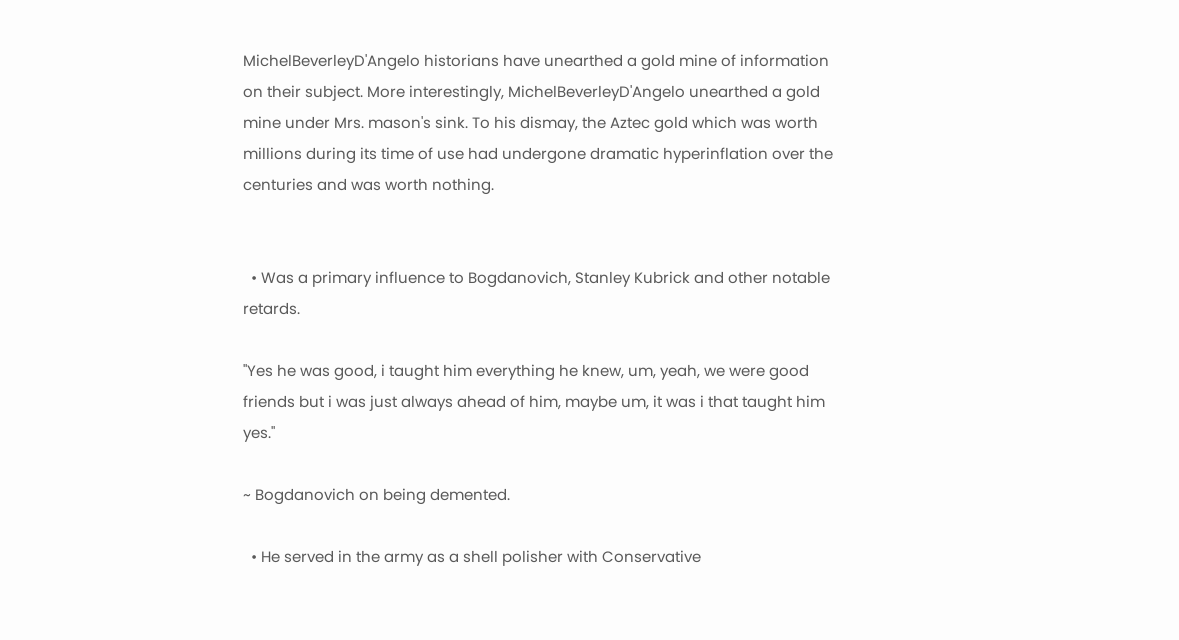MichelBeverleyD'Angelo historians have unearthed a gold mine of information on their subject. More interestingly, MichelBeverleyD'Angelo unearthed a gold mine under Mrs. mason's sink. To his dismay, the Aztec gold which was worth millions during its time of use had undergone dramatic hyperinflation over the centuries and was worth nothing.


  • Was a primary influence to Bogdanovich, Stanley Kubrick and other notable retards.

"Yes he was good, i taught him everything he knew, um, yeah, we were good friends but i was just always ahead of him, maybe um, it was i that taught him yes."

~ Bogdanovich on being demented.

  • He served in the army as a shell polisher with Conservative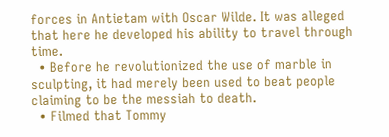forces in Antietam with Oscar Wilde. It was alleged that here he developed his ability to travel through time.
  • Before he revolutionized the use of marble in sculpting, it had merely been used to beat people claiming to be the messiah to death.
  • Filmed that Tommy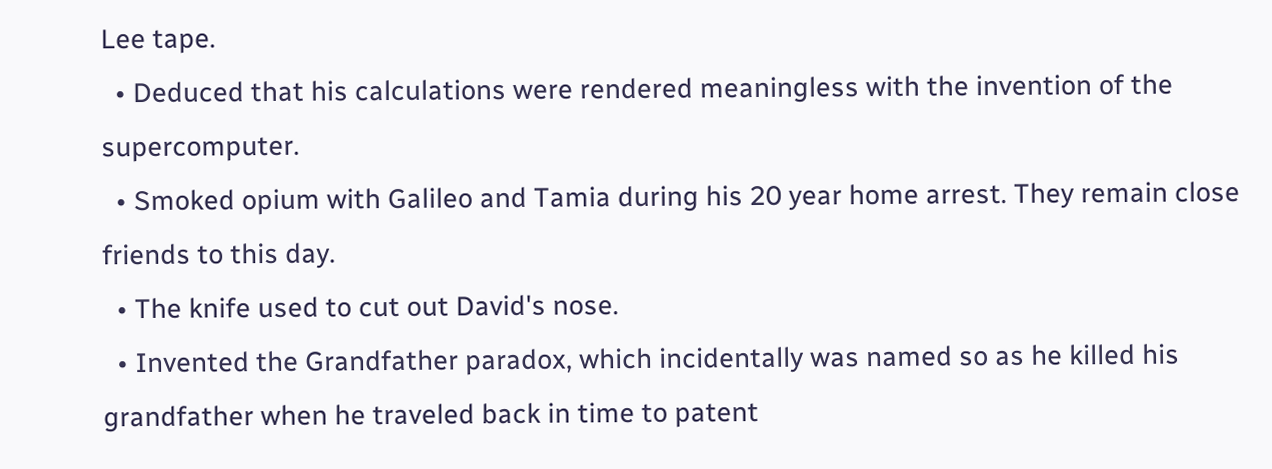Lee tape.
  • Deduced that his calculations were rendered meaningless with the invention of the supercomputer.
  • Smoked opium with Galileo and Tamia during his 20 year home arrest. They remain close friends to this day.
  • The knife used to cut out David's nose.
  • Invented the Grandfather paradox, which incidentally was named so as he killed his grandfather when he traveled back in time to patent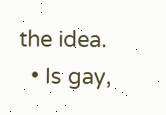the idea.
  • Is gay,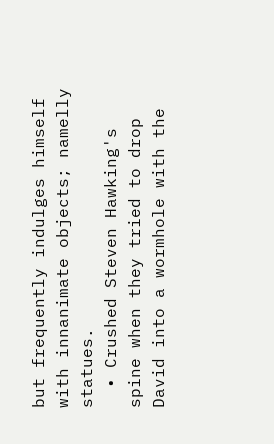but frequently indulges himself with innanimate objects; namelly statues.
  • Crushed Steven Hawking's spine when they tried to drop David into a wormhole with the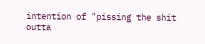intention of "pissing the shit outta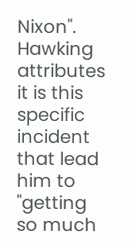Nixon". Hawking attributes it is this specific incident that lead him to "getting so much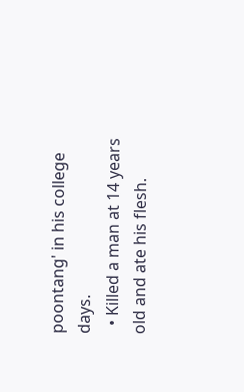poontang' in his college days.
  • Killed a man at 14 years old and ate his flesh.